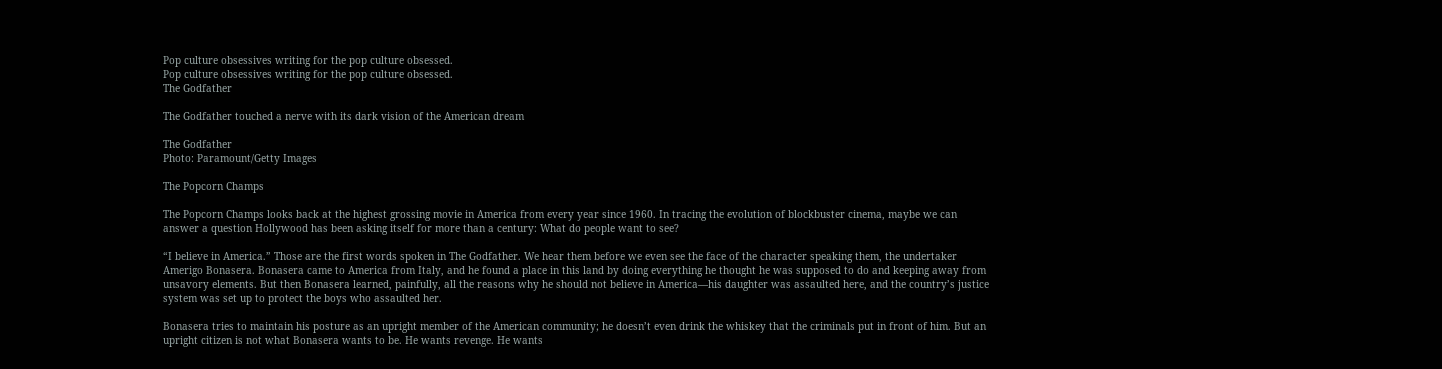Pop culture obsessives writing for the pop culture obsessed.
Pop culture obsessives writing for the pop culture obsessed.
The Godfather

The Godfather touched a nerve with its dark vision of the American dream

The Godfather
Photo: Paramount/Getty Images

The Popcorn Champs

The Popcorn Champs looks back at the highest grossing movie in America from every year since 1960. In tracing the evolution of blockbuster cinema, maybe we can answer a question Hollywood has been asking itself for more than a century: What do people want to see?

“I believe in America.” Those are the first words spoken in The Godfather. We hear them before we even see the face of the character speaking them, the undertaker Amerigo Bonasera. Bonasera came to America from Italy, and he found a place in this land by doing everything he thought he was supposed to do and keeping away from unsavory elements. But then Bonasera learned, painfully, all the reasons why he should not believe in America—his daughter was assaulted here, and the country’s justice system was set up to protect the boys who assaulted her.

Bonasera tries to maintain his posture as an upright member of the American community; he doesn’t even drink the whiskey that the criminals put in front of him. But an upright citizen is not what Bonasera wants to be. He wants revenge. He wants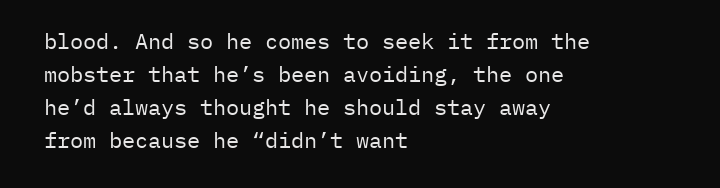blood. And so he comes to seek it from the mobster that he’s been avoiding, the one he’d always thought he should stay away from because he “didn’t want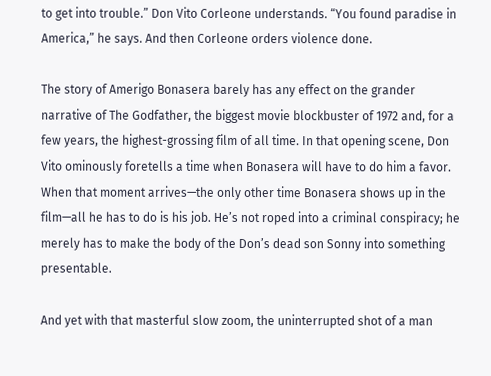to get into trouble.” Don Vito Corleone understands. “You found paradise in America,” he says. And then Corleone orders violence done.

The story of Amerigo Bonasera barely has any effect on the grander narrative of The Godfather, the biggest movie blockbuster of 1972 and, for a few years, the highest-grossing film of all time. In that opening scene, Don Vito ominously foretells a time when Bonasera will have to do him a favor. When that moment arrives—the only other time Bonasera shows up in the film—all he has to do is his job. He’s not roped into a criminal conspiracy; he merely has to make the body of the Don’s dead son Sonny into something presentable.

And yet with that masterful slow zoom, the uninterrupted shot of a man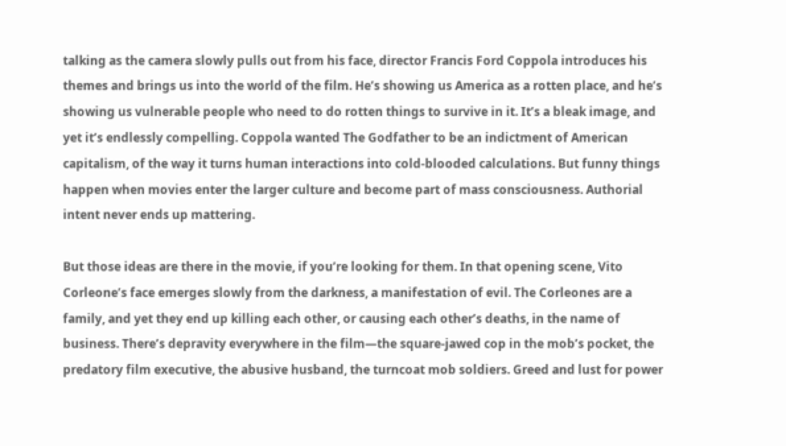talking as the camera slowly pulls out from his face, director Francis Ford Coppola introduces his themes and brings us into the world of the film. He’s showing us America as a rotten place, and he’s showing us vulnerable people who need to do rotten things to survive in it. It’s a bleak image, and yet it’s endlessly compelling. Coppola wanted The Godfather to be an indictment of American capitalism, of the way it turns human interactions into cold-blooded calculations. But funny things happen when movies enter the larger culture and become part of mass consciousness. Authorial intent never ends up mattering.

But those ideas are there in the movie, if you’re looking for them. In that opening scene, Vito Corleone’s face emerges slowly from the darkness, a manifestation of evil. The Corleones are a family, and yet they end up killing each other, or causing each other’s deaths, in the name of business. There’s depravity everywhere in the film—the square-jawed cop in the mob’s pocket, the predatory film executive, the abusive husband, the turncoat mob soldiers. Greed and lust for power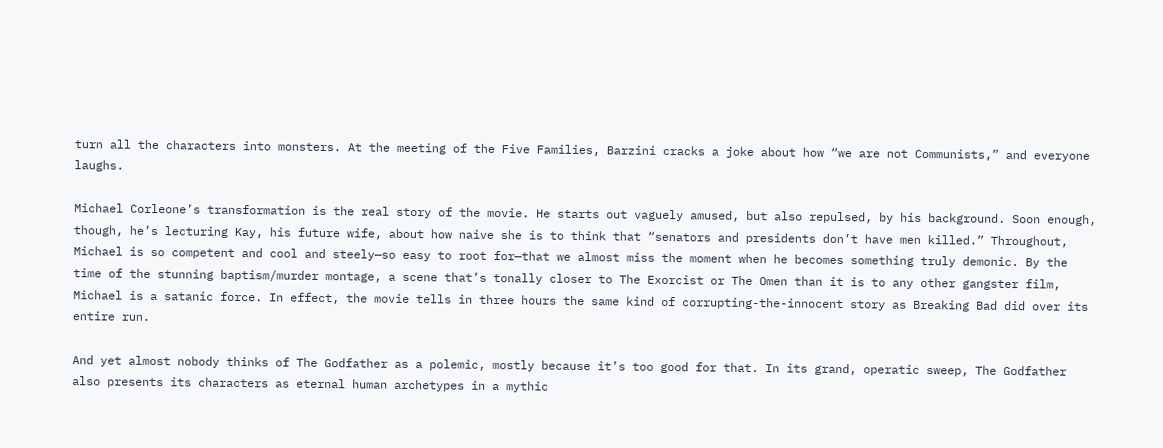turn all the characters into monsters. At the meeting of the Five Families, Barzini cracks a joke about how “we are not Communists,” and everyone laughs.

Michael Corleone’s transformation is the real story of the movie. He starts out vaguely amused, but also repulsed, by his background. Soon enough, though, he’s lecturing Kay, his future wife, about how naive she is to think that “senators and presidents don’t have men killed.” Throughout, Michael is so competent and cool and steely—so easy to root for—that we almost miss the moment when he becomes something truly demonic. By the time of the stunning baptism/murder montage, a scene that’s tonally closer to The Exorcist or The Omen than it is to any other gangster film, Michael is a satanic force. In effect, the movie tells in three hours the same kind of corrupting-the-innocent story as Breaking Bad did over its entire run.

And yet almost nobody thinks of The Godfather as a polemic, mostly because it’s too good for that. In its grand, operatic sweep, The Godfather also presents its characters as eternal human archetypes in a mythic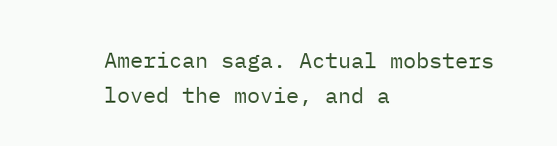American saga. Actual mobsters loved the movie, and a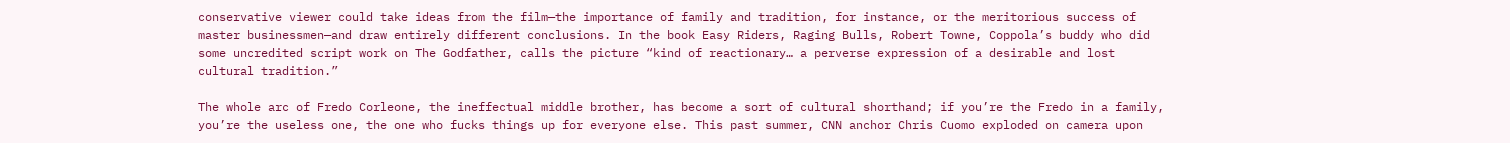conservative viewer could take ideas from the film—the importance of family and tradition, for instance, or the meritorious success of master businessmen—and draw entirely different conclusions. In the book Easy Riders, Raging Bulls, Robert Towne, Coppola’s buddy who did some uncredited script work on The Godfather, calls the picture “kind of reactionary… a perverse expression of a desirable and lost cultural tradition.”

The whole arc of Fredo Corleone, the ineffectual middle brother, has become a sort of cultural shorthand; if you’re the Fredo in a family, you’re the useless one, the one who fucks things up for everyone else. This past summer, CNN anchor Chris Cuomo exploded on camera upon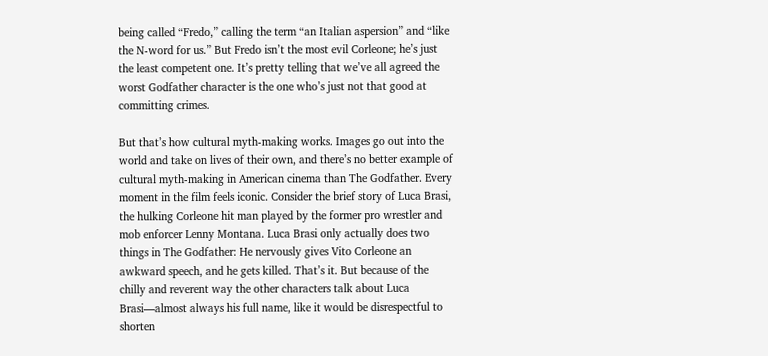being called “Fredo,” calling the term “an Italian aspersion” and “like the N-word for us.” But Fredo isn’t the most evil Corleone; he’s just the least competent one. It’s pretty telling that we’ve all agreed the worst Godfather character is the one who’s just not that good at committing crimes.

But that’s how cultural myth-making works. Images go out into the world and take on lives of their own, and there’s no better example of cultural myth-making in American cinema than The Godfather. Every moment in the film feels iconic. Consider the brief story of Luca Brasi, the hulking Corleone hit man played by the former pro wrestler and mob enforcer Lenny Montana. Luca Brasi only actually does two things in The Godfather: He nervously gives Vito Corleone an awkward speech, and he gets killed. That’s it. But because of the chilly and reverent way the other characters talk about Luca Brasi—almost always his full name, like it would be disrespectful to shorten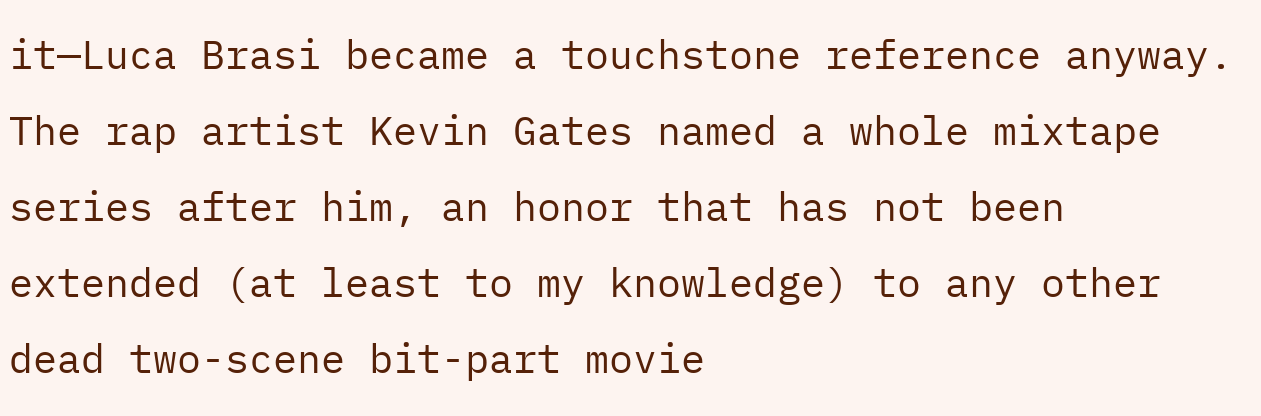it—Luca Brasi became a touchstone reference anyway. The rap artist Kevin Gates named a whole mixtape series after him, an honor that has not been extended (at least to my knowledge) to any other dead two-scene bit-part movie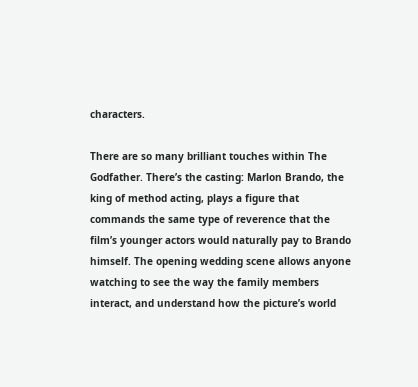characters.

There are so many brilliant touches within The Godfather. There’s the casting: Marlon Brando, the king of method acting, plays a figure that commands the same type of reverence that the film’s younger actors would naturally pay to Brando himself. The opening wedding scene allows anyone watching to see the way the family members interact, and understand how the picture’s world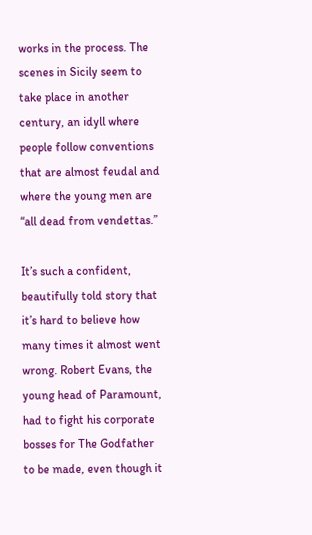works in the process. The scenes in Sicily seem to take place in another century, an idyll where people follow conventions that are almost feudal and where the young men are “all dead from vendettas.”

It’s such a confident, beautifully told story that it’s hard to believe how many times it almost went wrong. Robert Evans, the young head of Paramount, had to fight his corporate bosses for The Godfather to be made, even though it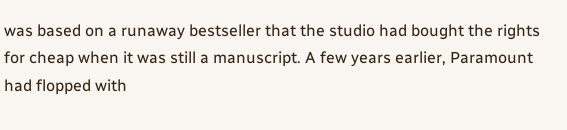was based on a runaway bestseller that the studio had bought the rights for cheap when it was still a manuscript. A few years earlier, Paramount had flopped with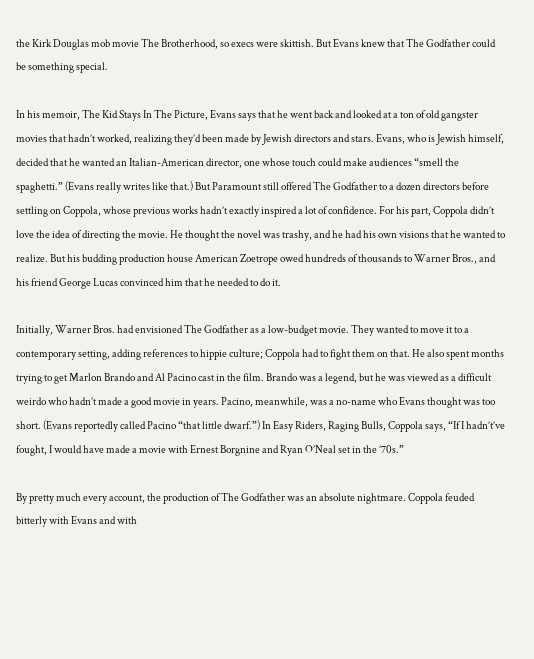the Kirk Douglas mob movie The Brotherhood, so execs were skittish. But Evans knew that The Godfather could be something special.

In his memoir, The Kid Stays In The Picture, Evans says that he went back and looked at a ton of old gangster movies that hadn’t worked, realizing they’d been made by Jewish directors and stars. Evans, who is Jewish himself, decided that he wanted an Italian-American director, one whose touch could make audiences “smell the spaghetti.” (Evans really writes like that.) But Paramount still offered The Godfather to a dozen directors before settling on Coppola, whose previous works hadn’t exactly inspired a lot of confidence. For his part, Coppola didn’t love the idea of directing the movie. He thought the novel was trashy, and he had his own visions that he wanted to realize. But his budding production house American Zoetrope owed hundreds of thousands to Warner Bros., and his friend George Lucas convinced him that he needed to do it.

Initially, Warner Bros. had envisioned The Godfather as a low-budget movie. They wanted to move it to a contemporary setting, adding references to hippie culture; Coppola had to fight them on that. He also spent months trying to get Marlon Brando and Al Pacino cast in the film. Brando was a legend, but he was viewed as a difficult weirdo who hadn’t made a good movie in years. Pacino, meanwhile, was a no-name who Evans thought was too short. (Evans reportedly called Pacino “that little dwarf.”) In Easy Riders, Raging Bulls, Coppola says, “If I hadn’t’ve fought, I would have made a movie with Ernest Borgnine and Ryan O’Neal set in the ’70s.”

By pretty much every account, the production of The Godfather was an absolute nightmare. Coppola feuded bitterly with Evans and with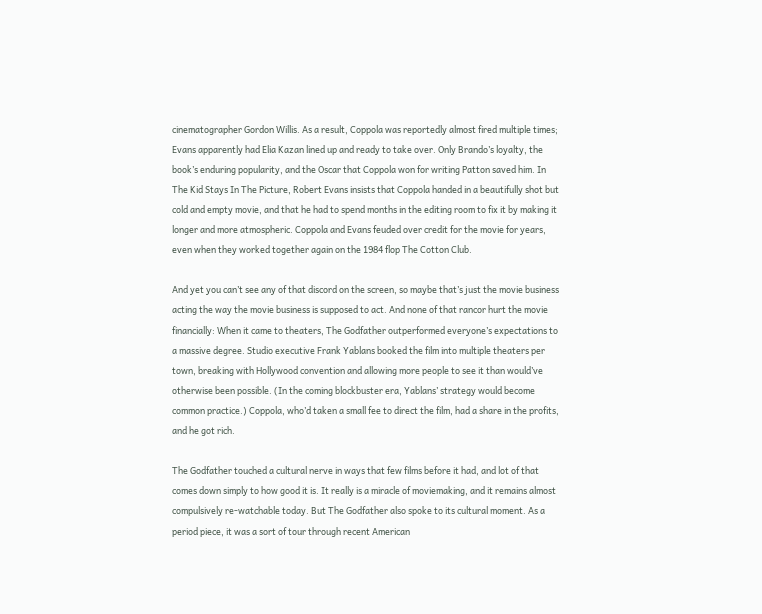cinematographer Gordon Willis. As a result, Coppola was reportedly almost fired multiple times; Evans apparently had Elia Kazan lined up and ready to take over. Only Brando’s loyalty, the book’s enduring popularity, and the Oscar that Coppola won for writing Patton saved him. In The Kid Stays In The Picture, Robert Evans insists that Coppola handed in a beautifully shot but cold and empty movie, and that he had to spend months in the editing room to fix it by making it longer and more atmospheric. Coppola and Evans feuded over credit for the movie for years, even when they worked together again on the 1984 flop The Cotton Club.

And yet you can’t see any of that discord on the screen, so maybe that’s just the movie business acting the way the movie business is supposed to act. And none of that rancor hurt the movie financially: When it came to theaters, The Godfather outperformed everyone’s expectations to a massive degree. Studio executive Frank Yablans booked the film into multiple theaters per town, breaking with Hollywood convention and allowing more people to see it than would’ve otherwise been possible. (In the coming blockbuster era, Yablans’ strategy would become common practice.) Coppola, who’d taken a small fee to direct the film, had a share in the profits, and he got rich.

The Godfather touched a cultural nerve in ways that few films before it had, and lot of that comes down simply to how good it is. It really is a miracle of moviemaking, and it remains almost compulsively re-watchable today. But The Godfather also spoke to its cultural moment. As a period piece, it was a sort of tour through recent American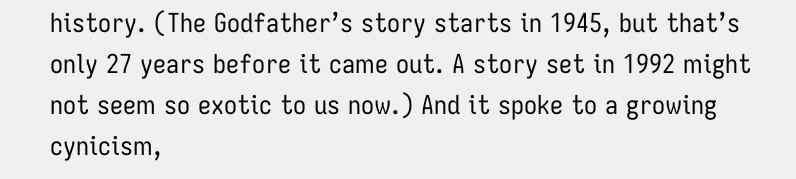history. (The Godfather’s story starts in 1945, but that’s only 27 years before it came out. A story set in 1992 might not seem so exotic to us now.) And it spoke to a growing cynicism,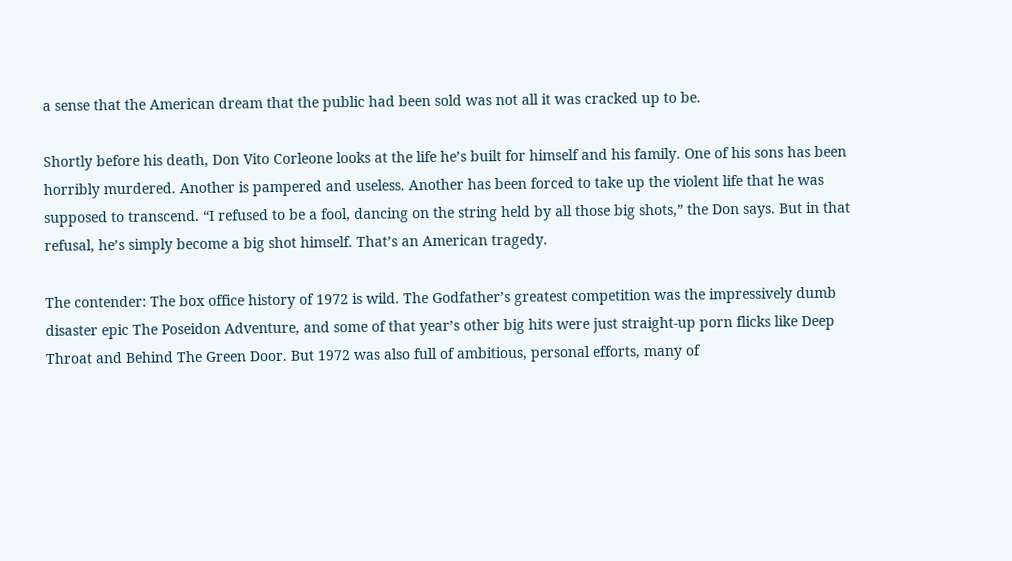a sense that the American dream that the public had been sold was not all it was cracked up to be.

Shortly before his death, Don Vito Corleone looks at the life he’s built for himself and his family. One of his sons has been horribly murdered. Another is pampered and useless. Another has been forced to take up the violent life that he was supposed to transcend. “I refused to be a fool, dancing on the string held by all those big shots,” the Don says. But in that refusal, he’s simply become a big shot himself. That’s an American tragedy.

The contender: The box office history of 1972 is wild. The Godfather’s greatest competition was the impressively dumb disaster epic The Poseidon Adventure, and some of that year’s other big hits were just straight-up porn flicks like Deep Throat and Behind The Green Door. But 1972 was also full of ambitious, personal efforts, many of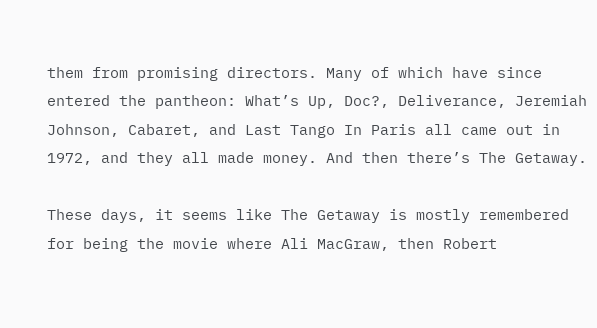them from promising directors. Many of which have since entered the pantheon: What’s Up, Doc?, Deliverance, Jeremiah Johnson, Cabaret, and Last Tango In Paris all came out in 1972, and they all made money. And then there’s The Getaway.

These days, it seems like The Getaway is mostly remembered for being the movie where Ali MacGraw, then Robert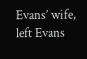Evans’ wife, left Evans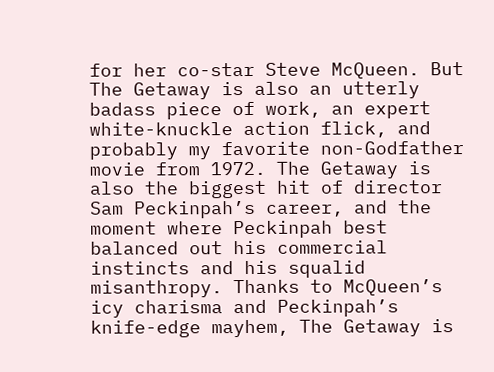for her co-star Steve McQueen. But The Getaway is also an utterly badass piece of work, an expert white-knuckle action flick, and probably my favorite non-Godfather movie from 1972. The Getaway is also the biggest hit of director Sam Peckinpah’s career, and the moment where Peckinpah best balanced out his commercial instincts and his squalid misanthropy. Thanks to McQueen’s icy charisma and Peckinpah’s knife-edge mayhem, The Getaway is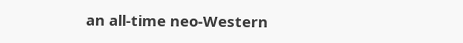an all-time neo-Western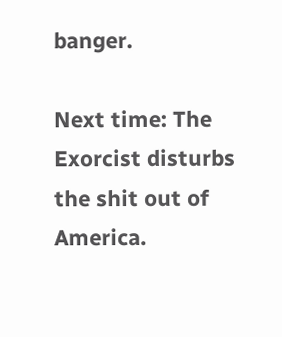banger.

Next time: The Exorcist disturbs the shit out of America.